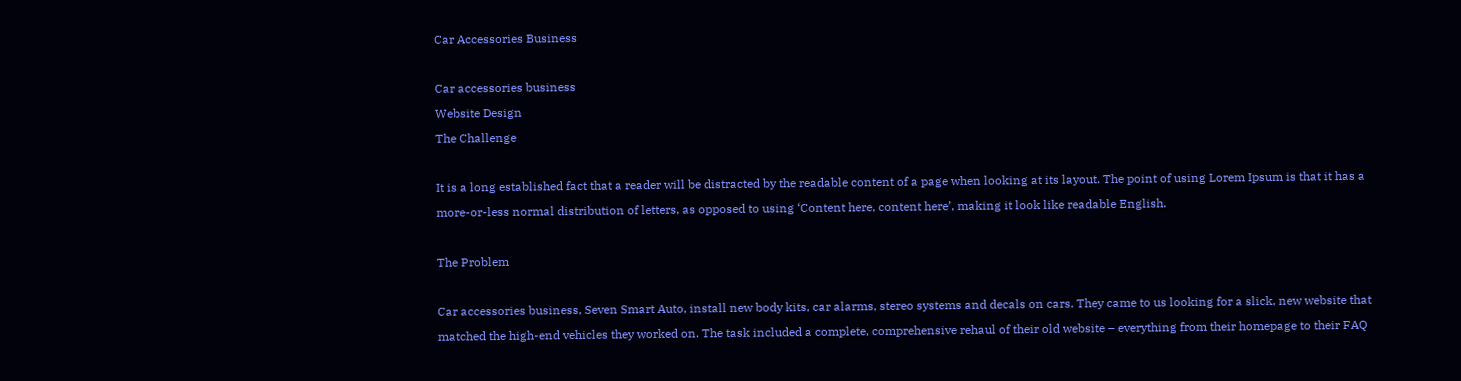Car Accessories Business

Car accessories business
Website Design
The Challenge

It is a long established fact that a reader will be distracted by the readable content of a page when looking at its layout. The point of using Lorem Ipsum is that it has a more-or-less normal distribution of letters, as opposed to using ‘Content here, content here’, making it look like readable English.

The Problem

Car accessories business, Seven Smart Auto, install new body kits, car alarms, stereo systems and decals on cars. They came to us looking for a slick, new website that matched the high-end vehicles they worked on. The task included a complete, comprehensive rehaul of their old website – everything from their homepage to their FAQ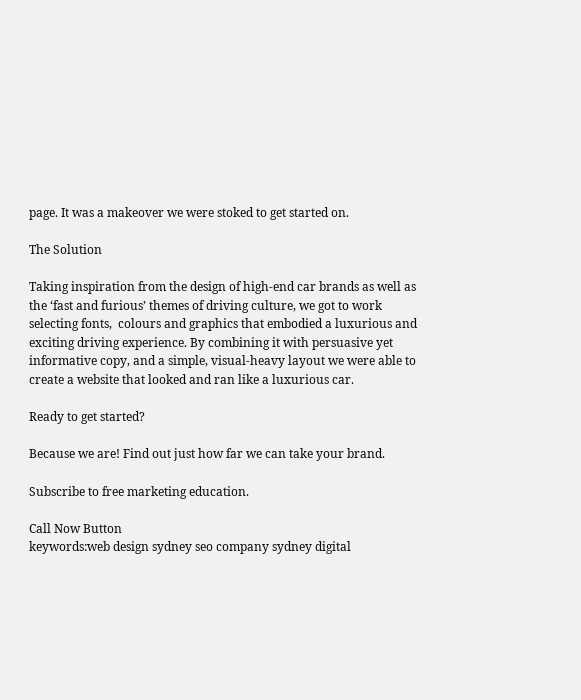page. It was a makeover we were stoked to get started on.

The Solution

Taking inspiration from the design of high-end car brands as well as the ‘fast and furious’ themes of driving culture, we got to work selecting fonts,  colours and graphics that embodied a luxurious and exciting driving experience. By combining it with persuasive yet informative copy, and a simple, visual-heavy layout we were able to create a website that looked and ran like a luxurious car.

Ready to get started?

Because we are! Find out just how far we can take your brand.

Subscribe to free marketing education.

Call Now Button
keywords:web design sydney seo company sydney digital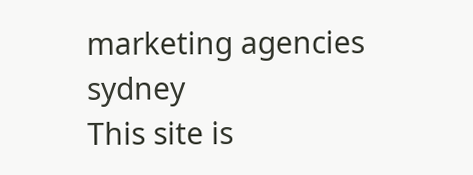marketing agencies sydney
This site is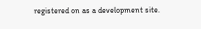registered on as a development site.